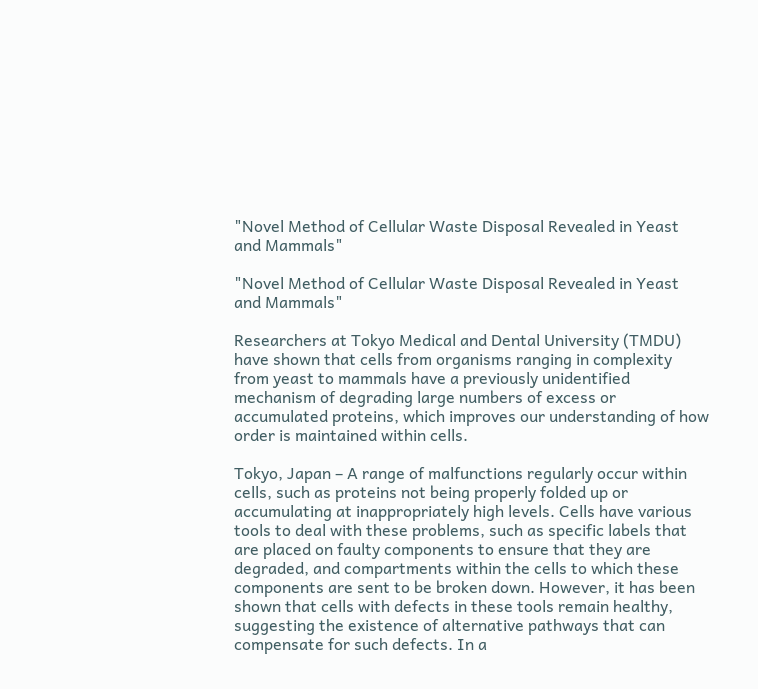"Novel Method of Cellular Waste Disposal Revealed in Yeast and Mammals"

"Novel Method of Cellular Waste Disposal Revealed in Yeast and Mammals"

Researchers at Tokyo Medical and Dental University (TMDU) have shown that cells from organisms ranging in complexity from yeast to mammals have a previously unidentified mechanism of degrading large numbers of excess or accumulated proteins, which improves our understanding of how order is maintained within cells.

Tokyo, Japan – A range of malfunctions regularly occur within cells, such as proteins not being properly folded up or accumulating at inappropriately high levels. Cells have various tools to deal with these problems, such as specific labels that are placed on faulty components to ensure that they are degraded, and compartments within the cells to which these components are sent to be broken down. However, it has been shown that cells with defects in these tools remain healthy, suggesting the existence of alternative pathways that can compensate for such defects. In a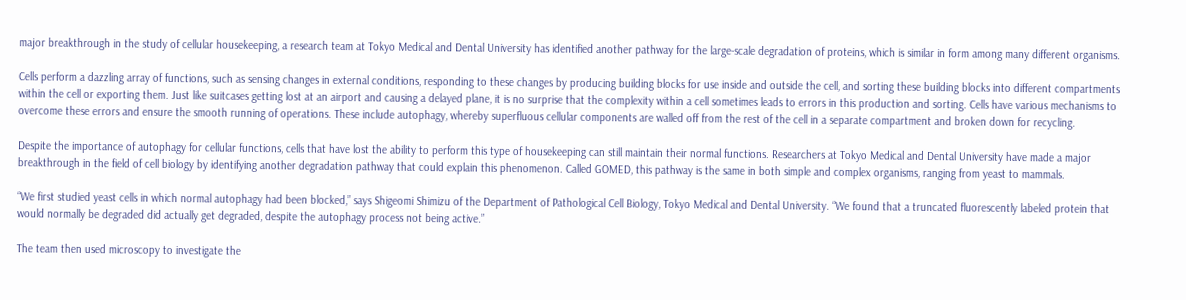major breakthrough in the study of cellular housekeeping, a research team at Tokyo Medical and Dental University has identified another pathway for the large-scale degradation of proteins, which is similar in form among many different organisms.

Cells perform a dazzling array of functions, such as sensing changes in external conditions, responding to these changes by producing building blocks for use inside and outside the cell, and sorting these building blocks into different compartments within the cell or exporting them. Just like suitcases getting lost at an airport and causing a delayed plane, it is no surprise that the complexity within a cell sometimes leads to errors in this production and sorting. Cells have various mechanisms to overcome these errors and ensure the smooth running of operations. These include autophagy, whereby superfluous cellular components are walled off from the rest of the cell in a separate compartment and broken down for recycling.

Despite the importance of autophagy for cellular functions, cells that have lost the ability to perform this type of housekeeping can still maintain their normal functions. Researchers at Tokyo Medical and Dental University have made a major breakthrough in the field of cell biology by identifying another degradation pathway that could explain this phenomenon. Called GOMED, this pathway is the same in both simple and complex organisms, ranging from yeast to mammals.

“We first studied yeast cells in which normal autophagy had been blocked,” says Shigeomi Shimizu of the Department of Pathological Cell Biology, Tokyo Medical and Dental University. “We found that a truncated fluorescently labeled protein that would normally be degraded did actually get degraded, despite the autophagy process not being active.”

The team then used microscopy to investigate the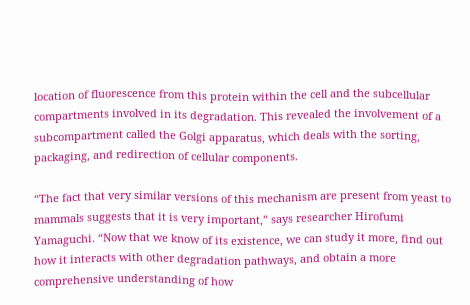location of fluorescence from this protein within the cell and the subcellular compartments involved in its degradation. This revealed the involvement of a subcompartment called the Golgi apparatus, which deals with the sorting, packaging, and redirection of cellular components.

“The fact that very similar versions of this mechanism are present from yeast to mammals suggests that it is very important,” says researcher Hirofumi Yamaguchi. “Now that we know of its existence, we can study it more, find out how it interacts with other degradation pathways, and obtain a more comprehensive understanding of how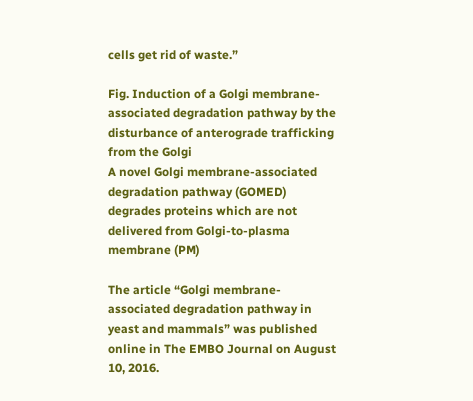cells get rid of waste.”

Fig. Induction of a Golgi membrane-associated degradation pathway by the disturbance of anterograde trafficking from the Golgi
A novel Golgi membrane-associated degradation pathway (GOMED) degrades proteins which are not delivered from Golgi-to-plasma membrane (PM)

The article “Golgi membrane-associated degradation pathway in yeast and mammals” was published online in The EMBO Journal on August 10, 2016.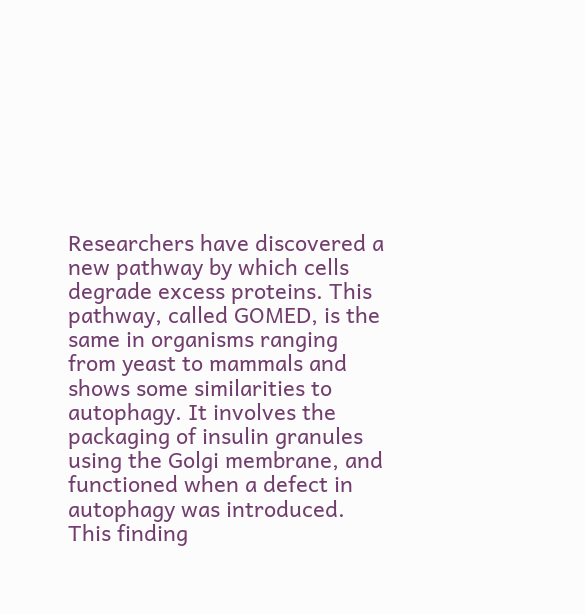Researchers have discovered a new pathway by which cells degrade excess proteins. This pathway, called GOMED, is the same in organisms ranging from yeast to mammals and shows some similarities to autophagy. It involves the packaging of insulin granules using the Golgi membrane, and functioned when a defect in autophagy was introduced. This finding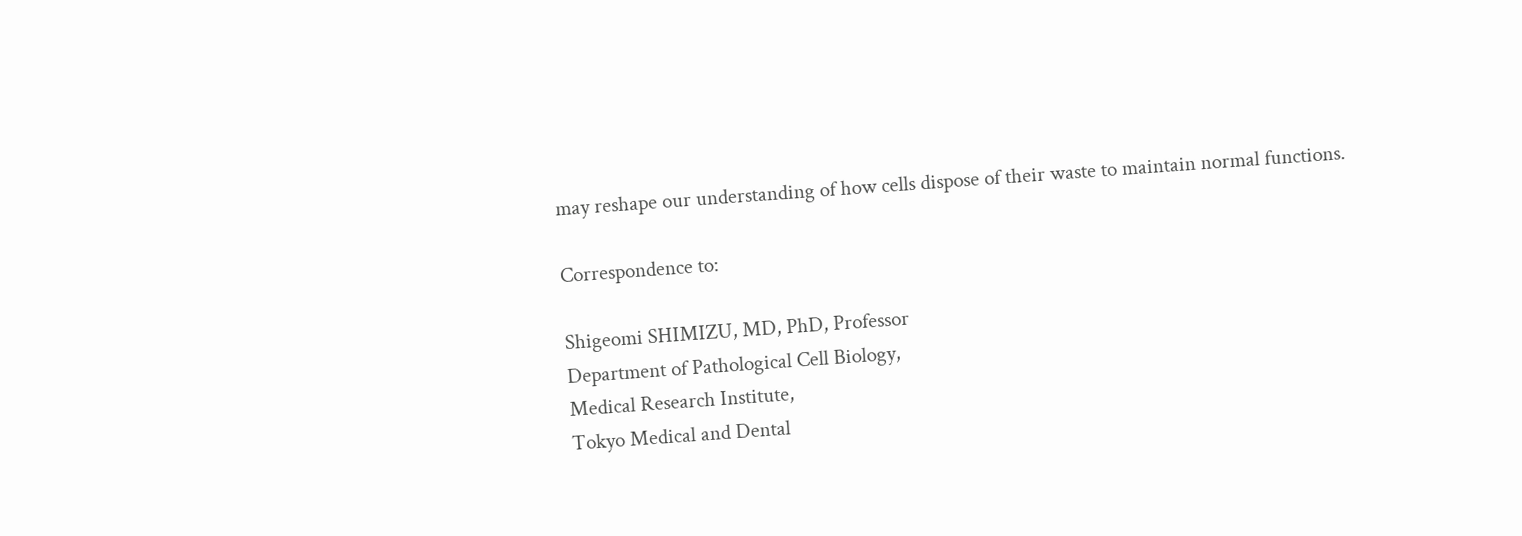may reshape our understanding of how cells dispose of their waste to maintain normal functions.

Correspondence to:

Shigeomi SHIMIZU, MD, PhD, Professor
Department of Pathological Cell Biology,
Medical Research Institute,
Tokyo Medical and Dental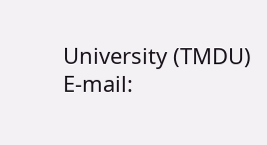University (TMDU)
E-mail: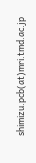shimizu.pcb(at)mri.tmd.ac.jp